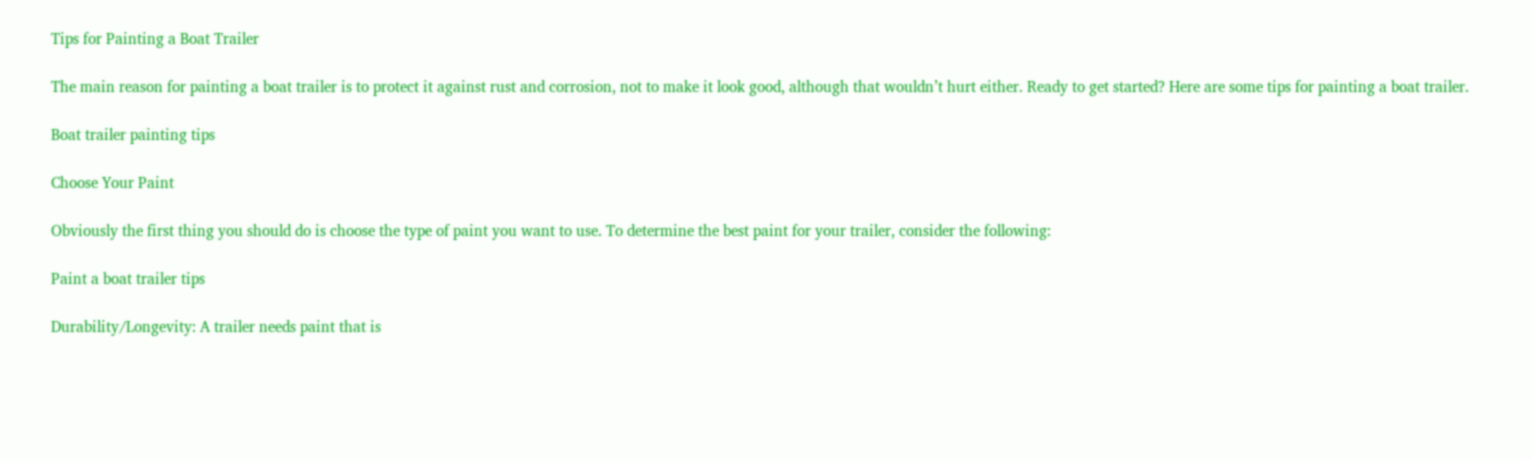Tips for Painting a Boat Trailer

The main reason for painting a boat trailer is to protect it against rust and corrosion, not to make it look good, although that wouldn’t hurt either. Ready to get started? Here are some tips for painting a boat trailer.

Boat trailer painting tips

Choose Your Paint

Obviously the first thing you should do is choose the type of paint you want to use. To determine the best paint for your trailer, consider the following:

Paint a boat trailer tips

Durability/Longevity: A trailer needs paint that is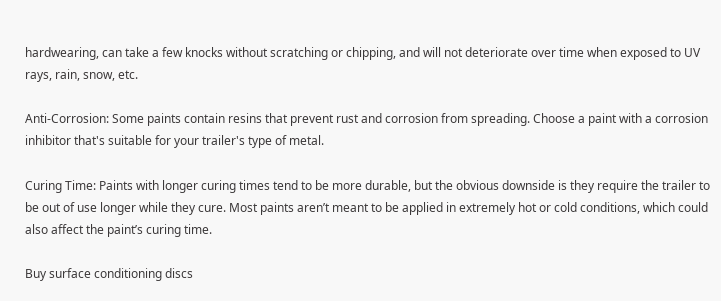hardwearing, can take a few knocks without scratching or chipping, and will not deteriorate over time when exposed to UV rays, rain, snow, etc.

Anti-Corrosion: Some paints contain resins that prevent rust and corrosion from spreading. Choose a paint with a corrosion inhibitor that's suitable for your trailer's type of metal.

Curing Time: Paints with longer curing times tend to be more durable, but the obvious downside is they require the trailer to be out of use longer while they cure. Most paints aren’t meant to be applied in extremely hot or cold conditions, which could also affect the paint’s curing time.

Buy surface conditioning discs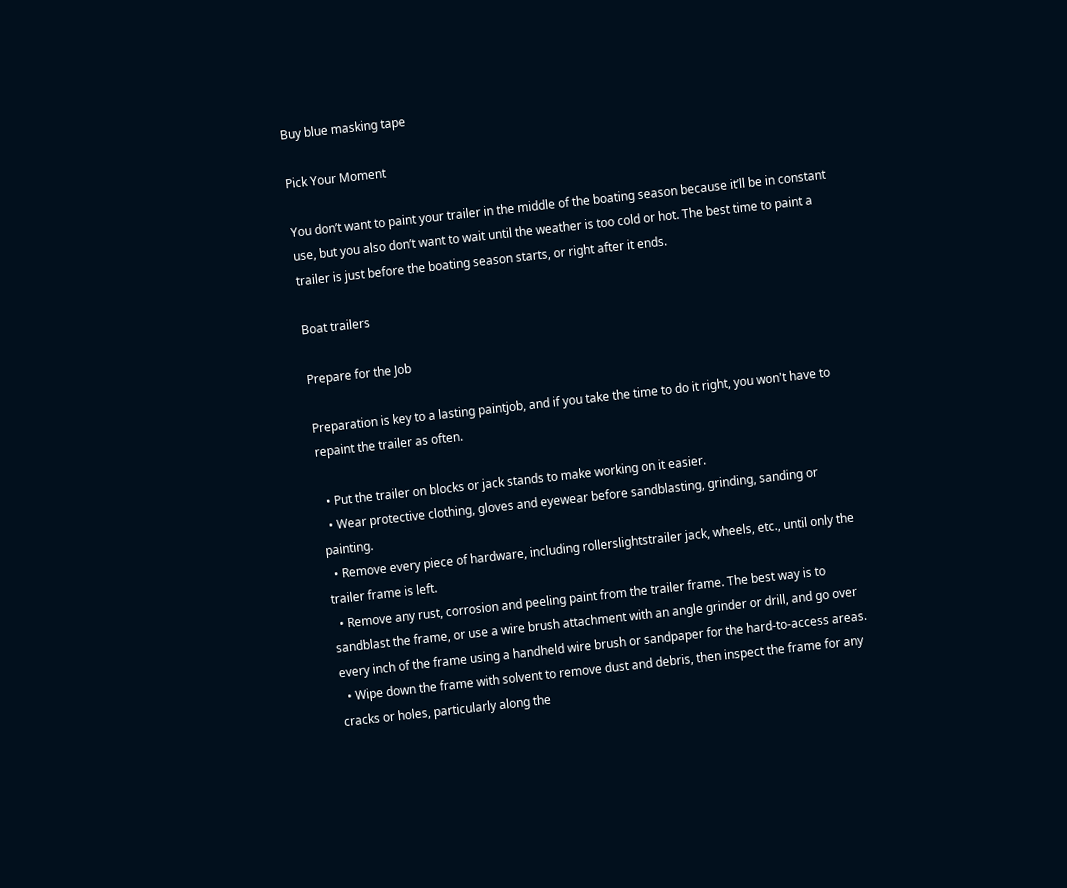Buy blue masking tape

Pick Your Moment

You don’t want to paint your trailer in the middle of the boating season because it’ll be in constant use, but you also don’t want to wait until the weather is too cold or hot. The best time to paint a trailer is just before the boating season starts, or right after it ends.

Boat trailers

Prepare for the Job

Preparation is key to a lasting paintjob, and if you take the time to do it right, you won't have to repaint the trailer as often.

  • Put the trailer on blocks or jack stands to make working on it easier.
  • Wear protective clothing, gloves and eyewear before sandblasting, grinding, sanding or painting.
  • Remove every piece of hardware, including rollerslightstrailer jack, wheels, etc., until only the trailer frame is left.
  • Remove any rust, corrosion and peeling paint from the trailer frame. The best way is to sandblast the frame, or use a wire brush attachment with an angle grinder or drill, and go over every inch of the frame using a handheld wire brush or sandpaper for the hard-to-access areas.
  • Wipe down the frame with solvent to remove dust and debris, then inspect the frame for any cracks or holes, particularly along the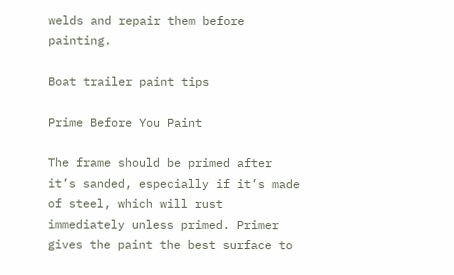welds and repair them before painting.

Boat trailer paint tips

Prime Before You Paint

The frame should be primed after it’s sanded, especially if it’s made of steel, which will rust immediately unless primed. Primer gives the paint the best surface to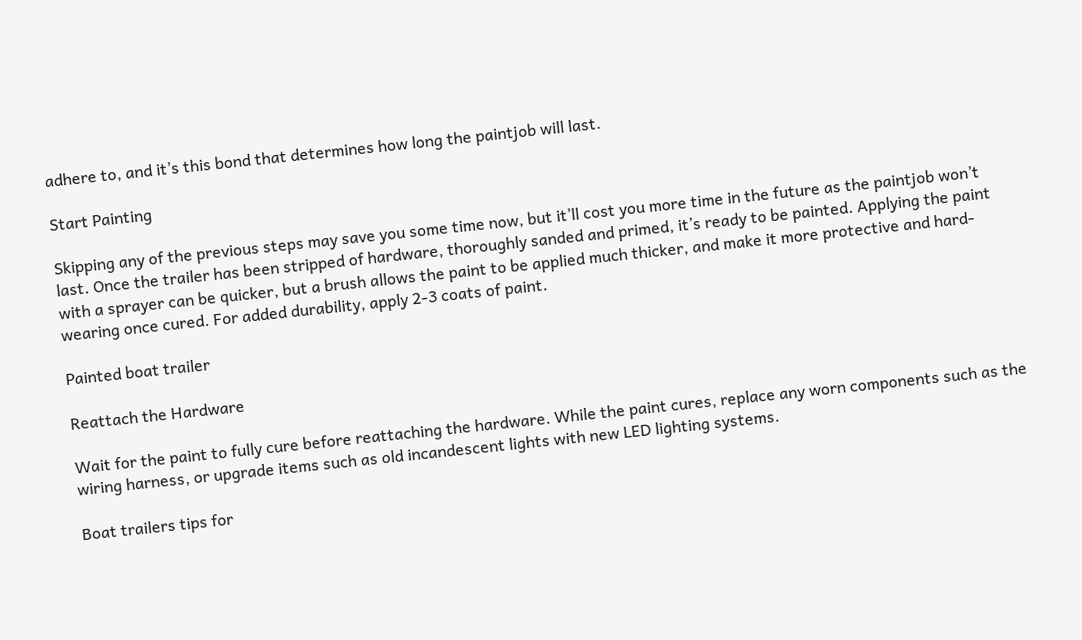adhere to, and it’s this bond that determines how long the paintjob will last.

Start Painting

Skipping any of the previous steps may save you some time now, but it’ll cost you more time in the future as the paintjob won’t last. Once the trailer has been stripped of hardware, thoroughly sanded and primed, it’s ready to be painted. Applying the paint with a sprayer can be quicker, but a brush allows the paint to be applied much thicker, and make it more protective and hard-wearing once cured. For added durability, apply 2-3 coats of paint.

Painted boat trailer

Reattach the Hardware

Wait for the paint to fully cure before reattaching the hardware. While the paint cures, replace any worn components such as the wiring harness, or upgrade items such as old incandescent lights with new LED lighting systems.

Boat trailers tips for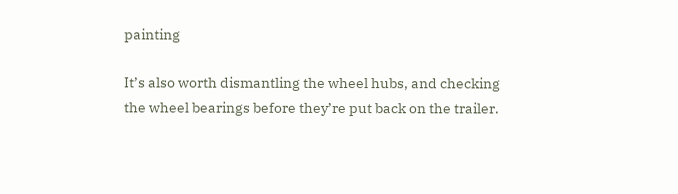painting

It’s also worth dismantling the wheel hubs, and checking the wheel bearings before they’re put back on the trailer.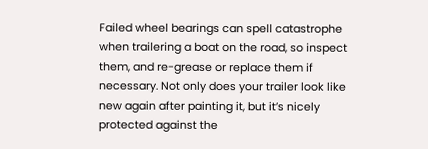Failed wheel bearings can spell catastrophe when trailering a boat on the road, so inspect them, and re-grease or replace them if necessary. Not only does your trailer look like new again after painting it, but it’s nicely protected against the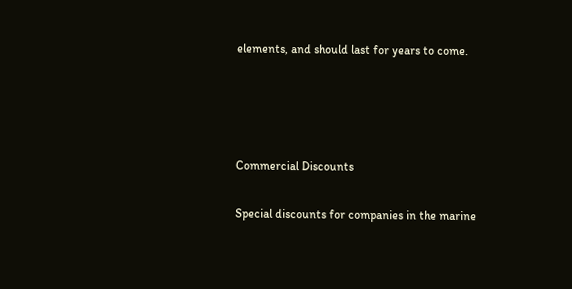elements, and should last for years to come.




Commercial Discounts

Special discounts for companies in the marine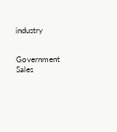industry


Government Sales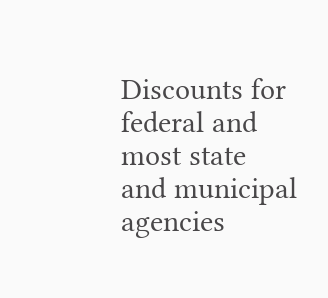Discounts for federal and most state and municipal agencies